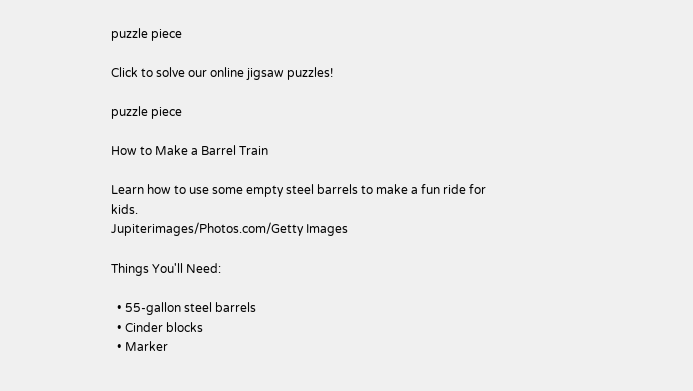puzzle piece

Click to solve our online jigsaw puzzles!

puzzle piece

How to Make a Barrel Train

Learn how to use some empty steel barrels to make a fun ride for kids.
Jupiterimages/Photos.com/Getty Images

Things You'll Need:

  • 55-gallon steel barrels
  • Cinder blocks
  • Marker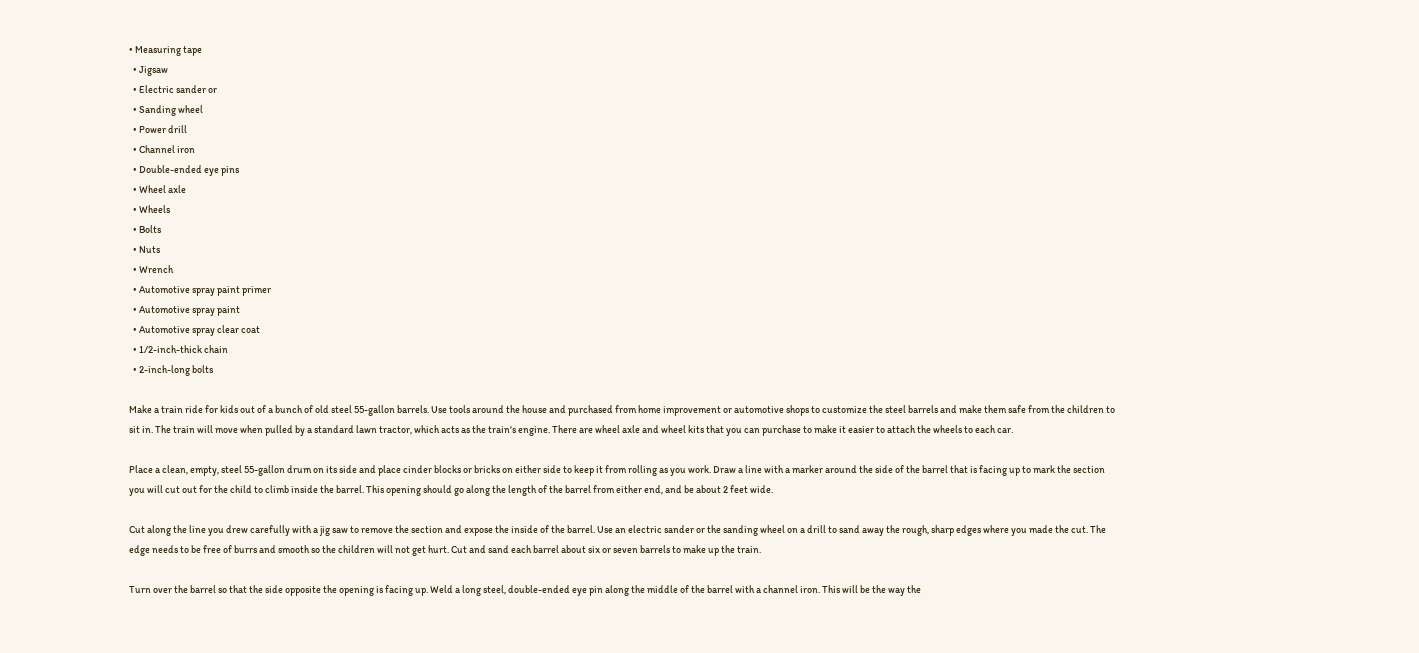• Measuring tape
  • Jigsaw
  • Electric sander or
  • Sanding wheel
  • Power drill
  • Channel iron
  • Double-ended eye pins
  • Wheel axle
  • Wheels
  • Bolts
  • Nuts
  • Wrench
  • Automotive spray paint primer
  • Automotive spray paint
  • Automotive spray clear coat
  • 1/2-inch-thick chain
  • 2-inch-long bolts

Make a train ride for kids out of a bunch of old steel 55-gallon barrels. Use tools around the house and purchased from home improvement or automotive shops to customize the steel barrels and make them safe from the children to sit in. The train will move when pulled by a standard lawn tractor, which acts as the train's engine. There are wheel axle and wheel kits that you can purchase to make it easier to attach the wheels to each car.

Place a clean, empty, steel 55-gallon drum on its side and place cinder blocks or bricks on either side to keep it from rolling as you work. Draw a line with a marker around the side of the barrel that is facing up to mark the section you will cut out for the child to climb inside the barrel. This opening should go along the length of the barrel from either end, and be about 2 feet wide.

Cut along the line you drew carefully with a jig saw to remove the section and expose the inside of the barrel. Use an electric sander or the sanding wheel on a drill to sand away the rough, sharp edges where you made the cut. The edge needs to be free of burrs and smooth so the children will not get hurt. Cut and sand each barrel about six or seven barrels to make up the train.

Turn over the barrel so that the side opposite the opening is facing up. Weld a long steel, double-ended eye pin along the middle of the barrel with a channel iron. This will be the way the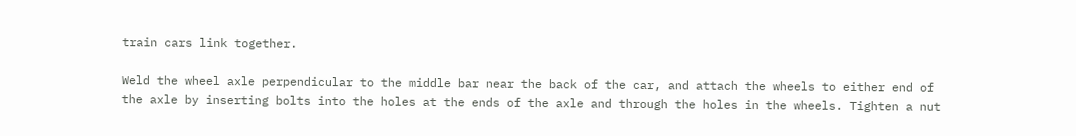train cars link together.

Weld the wheel axle perpendicular to the middle bar near the back of the car, and attach the wheels to either end of the axle by inserting bolts into the holes at the ends of the axle and through the holes in the wheels. Tighten a nut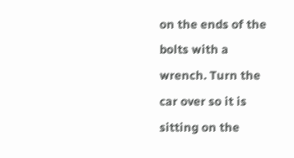on the ends of the bolts with a wrench. Turn the car over so it is sitting on the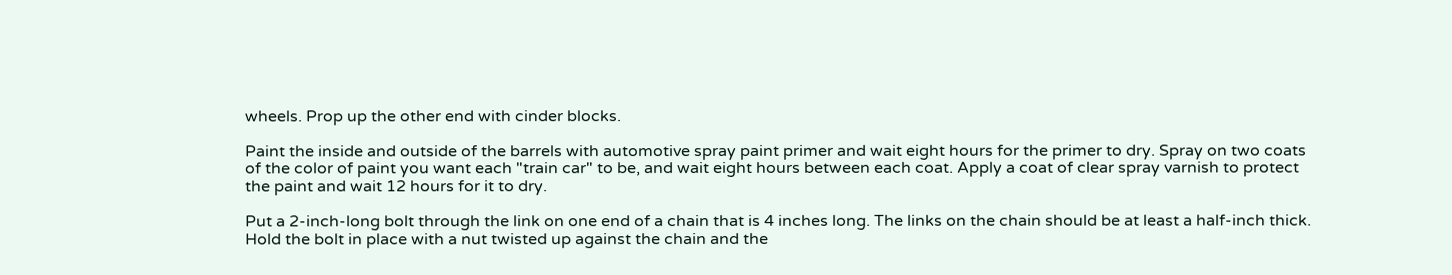wheels. Prop up the other end with cinder blocks.

Paint the inside and outside of the barrels with automotive spray paint primer and wait eight hours for the primer to dry. Spray on two coats of the color of paint you want each "train car" to be, and wait eight hours between each coat. Apply a coat of clear spray varnish to protect the paint and wait 12 hours for it to dry.

Put a 2-inch-long bolt through the link on one end of a chain that is 4 inches long. The links on the chain should be at least a half-inch thick. Hold the bolt in place with a nut twisted up against the chain and the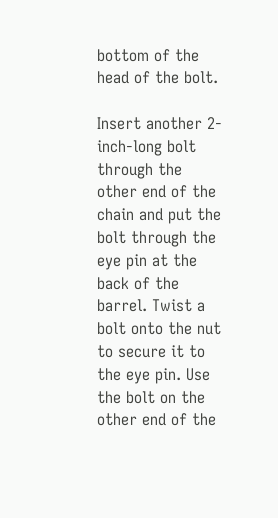bottom of the head of the bolt.

Insert another 2-inch-long bolt through the other end of the chain and put the bolt through the eye pin at the back of the barrel. Twist a bolt onto the nut to secure it to the eye pin. Use the bolt on the other end of the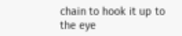chain to hook it up to the eye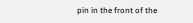pin in the front of the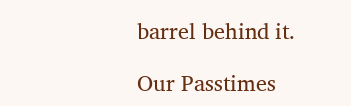barrel behind it.

Our Passtimes